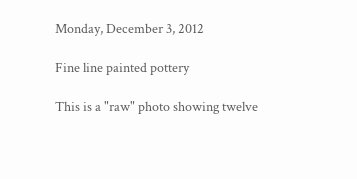Monday, December 3, 2012

Fine line painted pottery

This is a "raw" photo showing twelve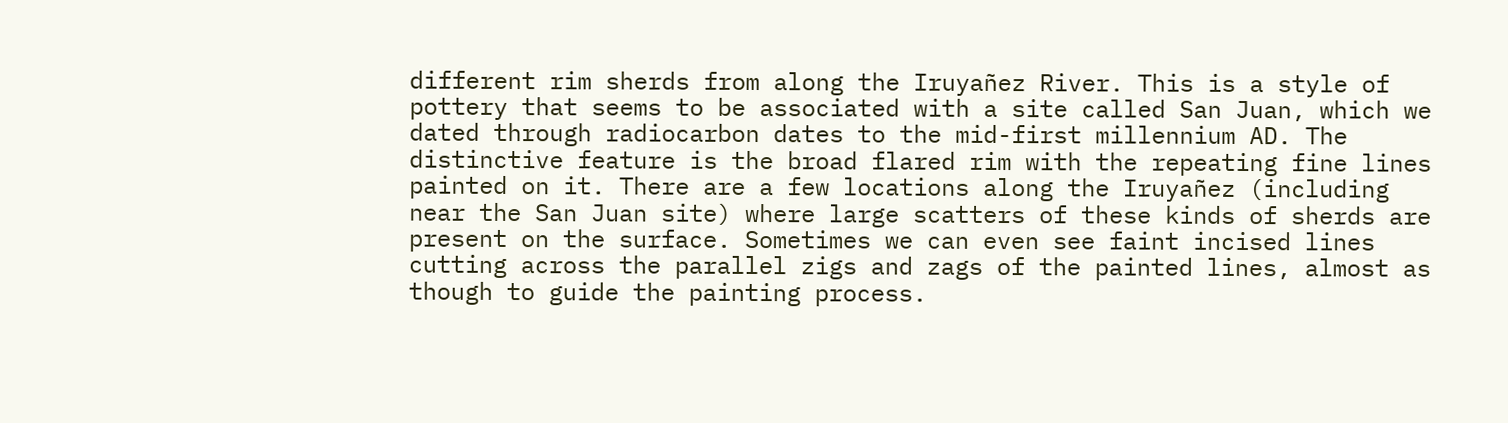different rim sherds from along the Iruyañez River. This is a style of pottery that seems to be associated with a site called San Juan, which we dated through radiocarbon dates to the mid-first millennium AD. The distinctive feature is the broad flared rim with the repeating fine lines painted on it. There are a few locations along the Iruyañez (including near the San Juan site) where large scatters of these kinds of sherds are present on the surface. Sometimes we can even see faint incised lines cutting across the parallel zigs and zags of the painted lines, almost as though to guide the painting process.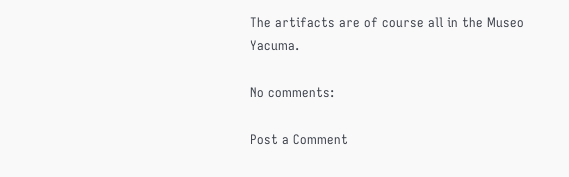The artifacts are of course all in the Museo Yacuma.

No comments:

Post a Comment